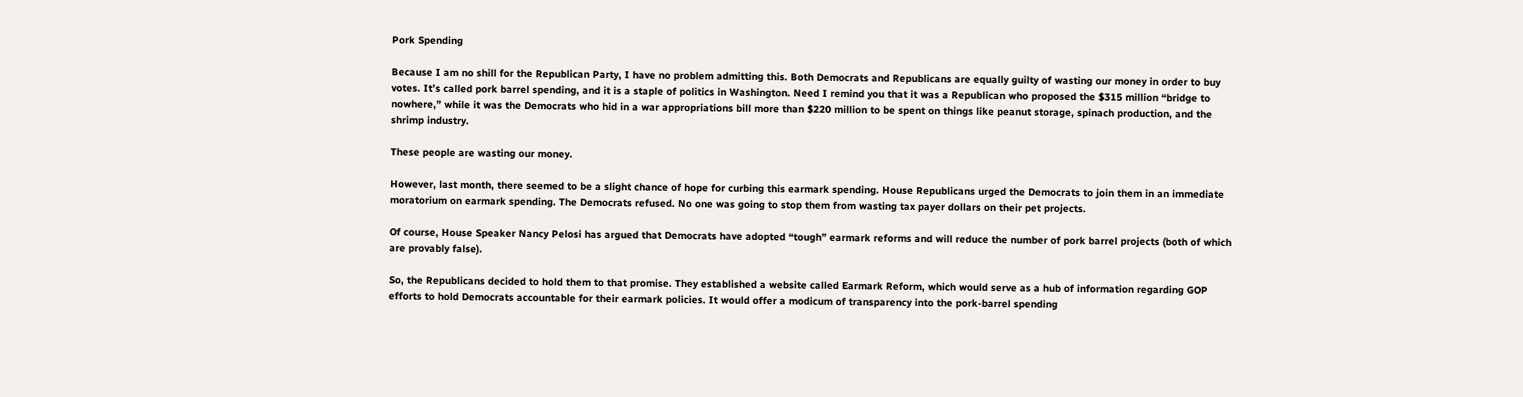Pork Spending

Because I am no shill for the Republican Party, I have no problem admitting this. Both Democrats and Republicans are equally guilty of wasting our money in order to buy votes. It’s called pork barrel spending, and it is a staple of politics in Washington. Need I remind you that it was a Republican who proposed the $315 million “bridge to nowhere,” while it was the Democrats who hid in a war appropriations bill more than $220 million to be spent on things like peanut storage, spinach production, and the shrimp industry.

These people are wasting our money.

However, last month, there seemed to be a slight chance of hope for curbing this earmark spending. House Republicans urged the Democrats to join them in an immediate moratorium on earmark spending. The Democrats refused. No one was going to stop them from wasting tax payer dollars on their pet projects.

Of course, House Speaker Nancy Pelosi has argued that Democrats have adopted “tough” earmark reforms and will reduce the number of pork barrel projects (both of which are provably false).

So, the Republicans decided to hold them to that promise. They established a website called Earmark Reform, which would serve as a hub of information regarding GOP efforts to hold Democrats accountable for their earmark policies. It would offer a modicum of transparency into the pork-barrel spending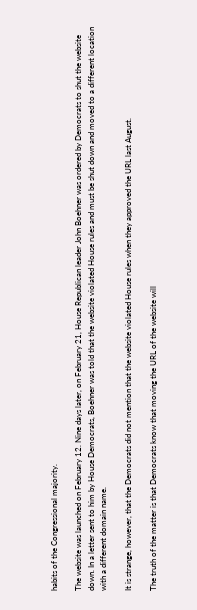habits of the Congressional majority.

The website was launched on February 12. Nine days later, on February 21, House Republican leader John Boehner was ordered by Democrats to shut the website down. In a letter sent to him by House Democrats, Boehner was told that the website violated House rules and must be shut down and moved to a different location with a different domain name.

It is strange, however, that the Democrats did not mention that the website violated House rules when they approved the URL last August.

The truth of the matter is that Democrats know that moving the URL of the website will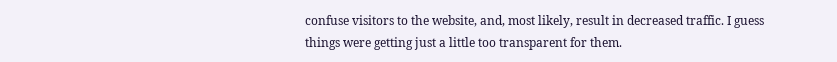confuse visitors to the website, and, most likely, result in decreased traffic. I guess things were getting just a little too transparent for them.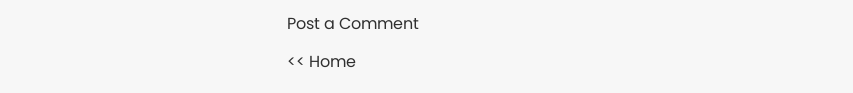Post a Comment

<< Home